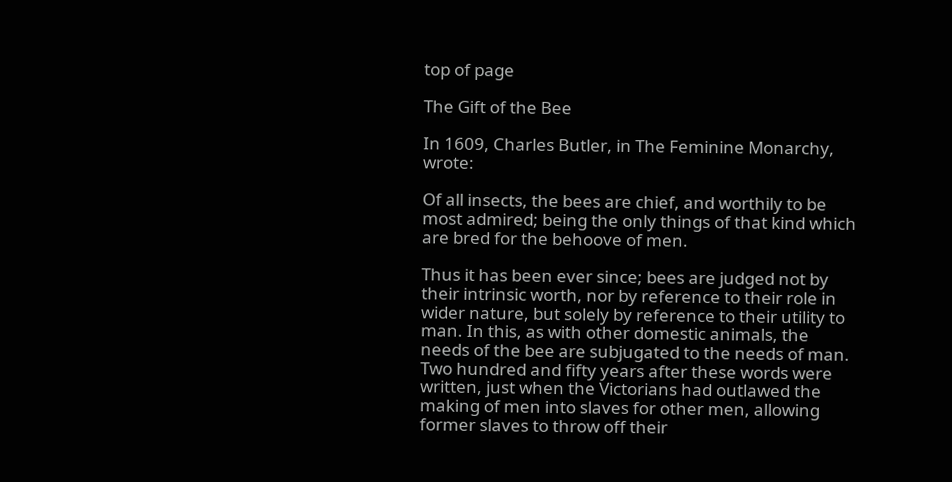top of page

The Gift of the Bee

In 1609, Charles Butler, in The Feminine Monarchy, wrote:

Of all insects, the bees are chief, and worthily to be most admired; being the only things of that kind which are bred for the behoove of men.

Thus it has been ever since; bees are judged not by their intrinsic worth, nor by reference to their role in wider nature, but solely by reference to their utility to man. In this, as with other domestic animals, the needs of the bee are subjugated to the needs of man. Two hundred and fifty years after these words were written, just when the Victorians had outlawed the making of men into slaves for other men, allowing former slaves to throw off their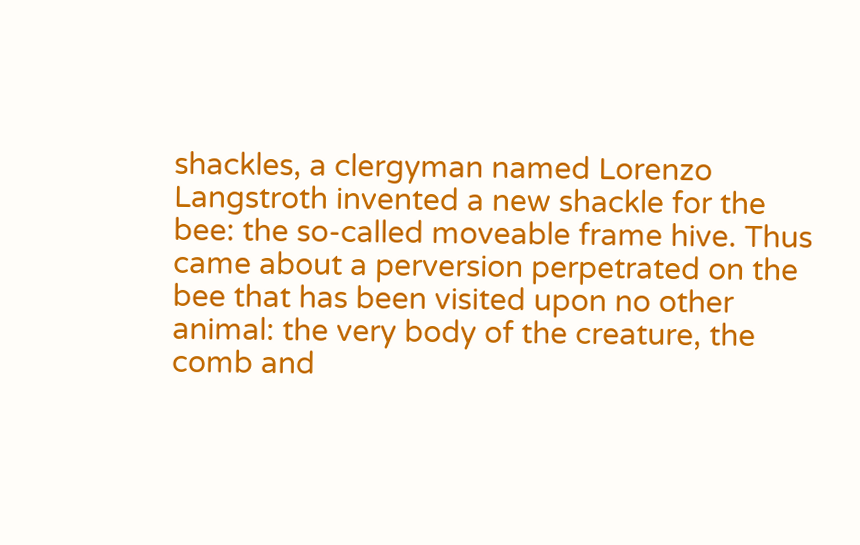shackles, a clergyman named Lorenzo Langstroth invented a new shackle for the bee: the so-called moveable frame hive. Thus came about a perversion perpetrated on the bee that has been visited upon no other animal: the very body of the creature, the comb and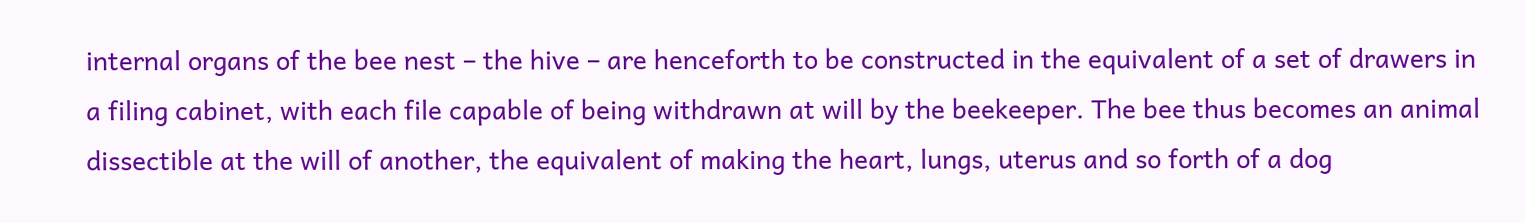internal organs of the bee nest – the hive – are henceforth to be constructed in the equivalent of a set of drawers in a filing cabinet, with each file capable of being withdrawn at will by the beekeeper. The bee thus becomes an animal dissectible at the will of another, the equivalent of making the heart, lungs, uterus and so forth of a dog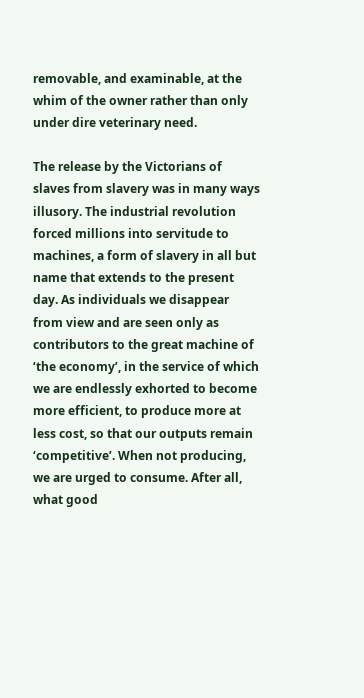removable, and examinable, at the whim of the owner rather than only under dire veterinary need.

The release by the Victorians of slaves from slavery was in many ways illusory. The industrial revolution forced millions into servitude to machines, a form of slavery in all but name that extends to the present day. As individuals we disappear from view and are seen only as contributors to the great machine of ‘the economy’, in the service of which we are endlessly exhorted to become more efficient, to produce more at less cost, so that our outputs remain ‘competitive’. When not producing, we are urged to consume. After all, what good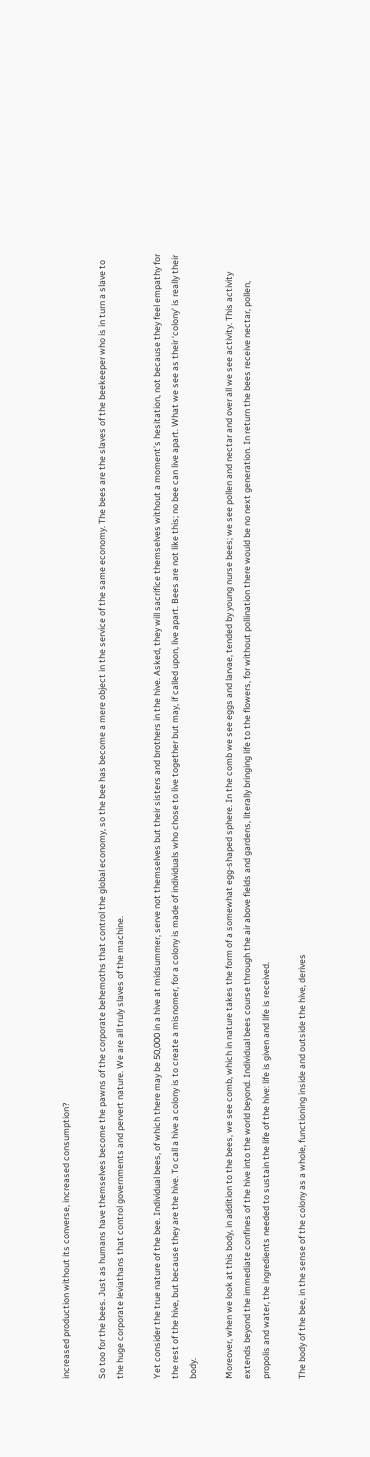increased production without its converse, increased consumption?

So too for the bees. Just as humans have themselves become the pawns of the corporate behemoths that control the global economy, so the bee has become a mere object in the service of the same economy. The bees are the slaves of the beekeeper who is in turn a slave to the huge corporate leviathans that control governments and pervert nature. We are all truly slaves of the machine.

Yet consider the true nature of the bee. Individual bees, of which there may be 50,000 in a hive at midsummer, serve not themselves but their sisters and brothers in the hive. Asked, they will sacrifice themselves without a moment’s hesitation, not because they feel empathy for the rest of the hive, but because they are the hive. To call a hive a colony is to create a misnomer, for a colony is made of individuals who chose to live together but may, if called upon, live apart. Bees are not like this; no bee can live apart. What we see as their ‘colony’ is really their body.

Moreover, when we look at this body, in addition to the bees, we see comb, which in nature takes the form of a somewhat egg-shaped sphere. In the comb we see eggs and larvae, tended by young nurse bees; we see pollen and nectar and over all we see activity. This activity extends beyond the immediate confines of the hive into the world beyond. Individual bees course through the air above fields and gardens, literally bringing life to the flowers, for without pollination there would be no next generation. In return the bees receive nectar, pollen, propolis and water, the ingredients needed to sustain the life of the hive: life is given and life is received.

The body of the bee, in the sense of the colony as a whole, functioning inside and outside the hive, derives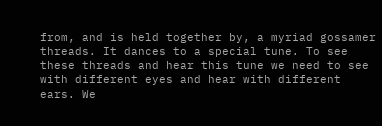from, and is held together by, a myriad gossamer threads. It dances to a special tune. To see these threads and hear this tune we need to see with different eyes and hear with different ears. We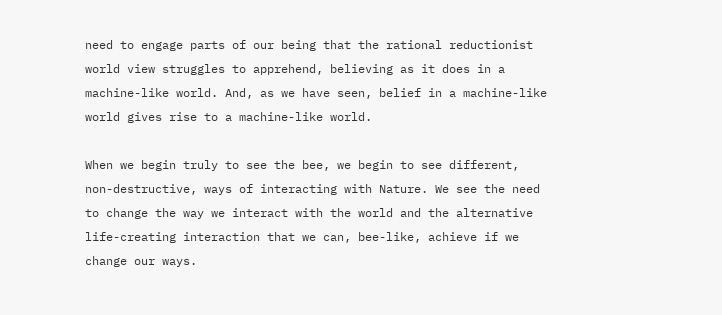need to engage parts of our being that the rational reductionist world view struggles to apprehend, believing as it does in a machine-like world. And, as we have seen, belief in a machine-like world gives rise to a machine-like world.

When we begin truly to see the bee, we begin to see different, non-destructive, ways of interacting with Nature. We see the need to change the way we interact with the world and the alternative life-creating interaction that we can, bee-like, achieve if we change our ways.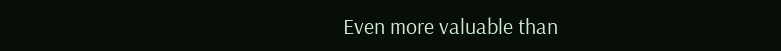Even more valuable than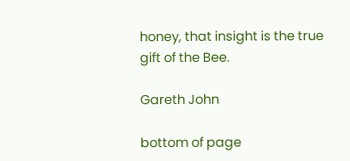honey, that insight is the true gift of the Bee.

Gareth John

bottom of page